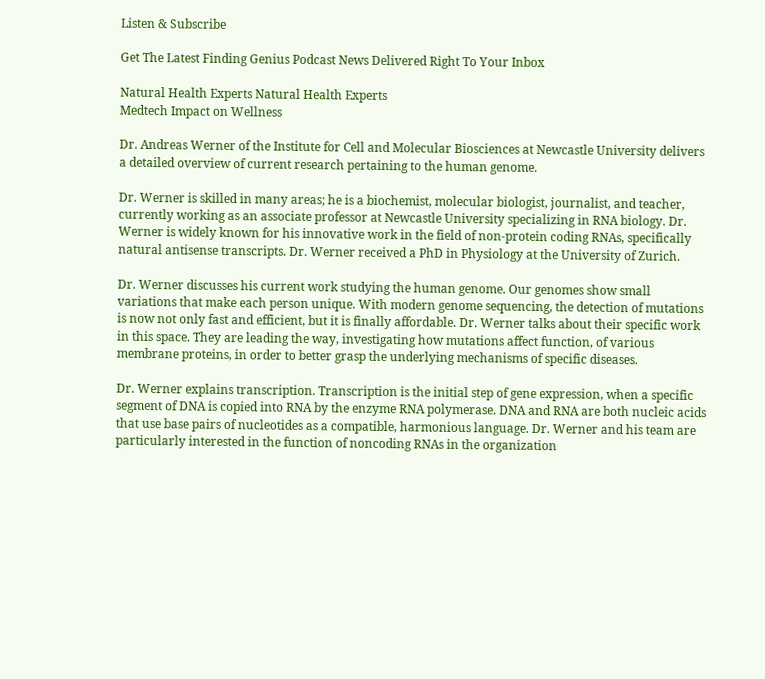Listen & Subscribe

Get The Latest Finding Genius Podcast News Delivered Right To Your Inbox

Natural Health Experts Natural Health Experts
Medtech Impact on Wellness

Dr. Andreas Werner of the Institute for Cell and Molecular Biosciences at Newcastle University delivers a detailed overview of current research pertaining to the human genome.

Dr. Werner is skilled in many areas; he is a biochemist, molecular biologist, journalist, and teacher, currently working as an associate professor at Newcastle University specializing in RNA biology. Dr. Werner is widely known for his innovative work in the field of non-protein coding RNAs, specifically natural antisense transcripts. Dr. Werner received a PhD in Physiology at the University of Zurich.

Dr. Werner discusses his current work studying the human genome. Our genomes show small variations that make each person unique. With modern genome sequencing, the detection of mutations is now not only fast and efficient, but it is finally affordable. Dr. Werner talks about their specific work in this space. They are leading the way, investigating how mutations affect function, of various membrane proteins, in order to better grasp the underlying mechanisms of specific diseases.

Dr. Werner explains transcription. Transcription is the initial step of gene expression, when a specific segment of DNA is copied into RNA by the enzyme RNA polymerase. DNA and RNA are both nucleic acids that use base pairs of nucleotides as a compatible, harmonious language. Dr. Werner and his team are particularly interested in the function of noncoding RNAs in the organization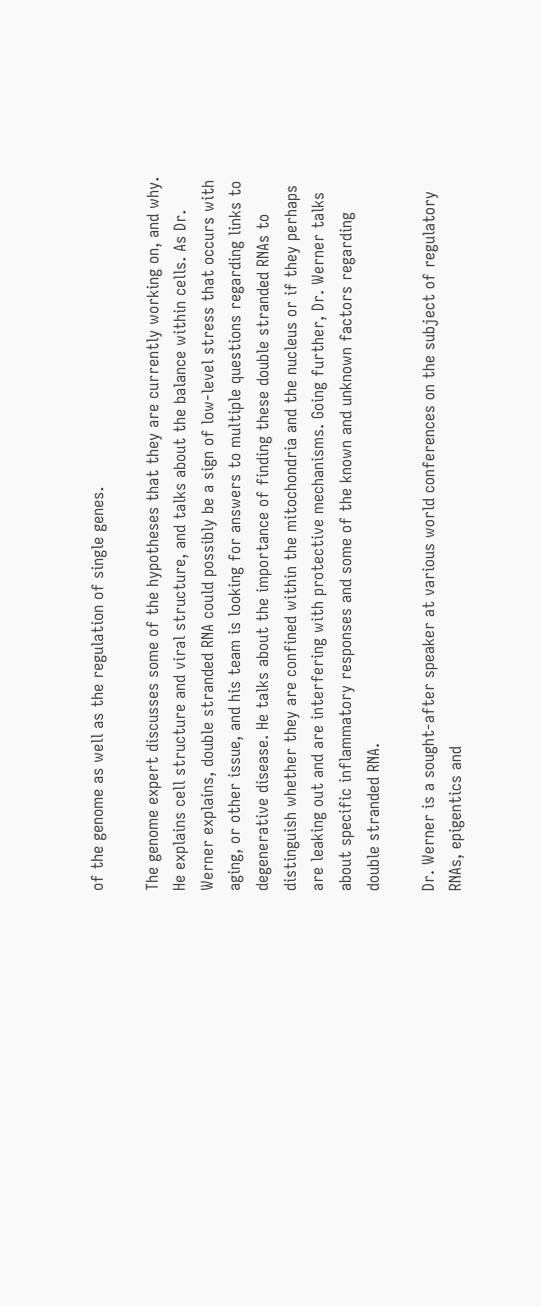of the genome as well as the regulation of single genes.

The genome expert discusses some of the hypotheses that they are currently working on, and why. He explains cell structure and viral structure, and talks about the balance within cells. As Dr. Werner explains, double stranded RNA could possibly be a sign of low-level stress that occurs with aging, or other issue, and his team is looking for answers to multiple questions regarding links to degenerative disease. He talks about the importance of finding these double stranded RNAs to distinguish whether they are confined within the mitochondria and the nucleus or if they perhaps are leaking out and are interfering with protective mechanisms. Going further, Dr. Werner talks about specific inflammatory responses and some of the known and unknown factors regarding double stranded RNA.

Dr. Werner is a sought-after speaker at various world conferences on the subject of regulatory RNAs, epigentics and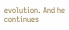evolution. And he continues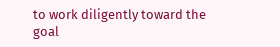to work diligently toward the goal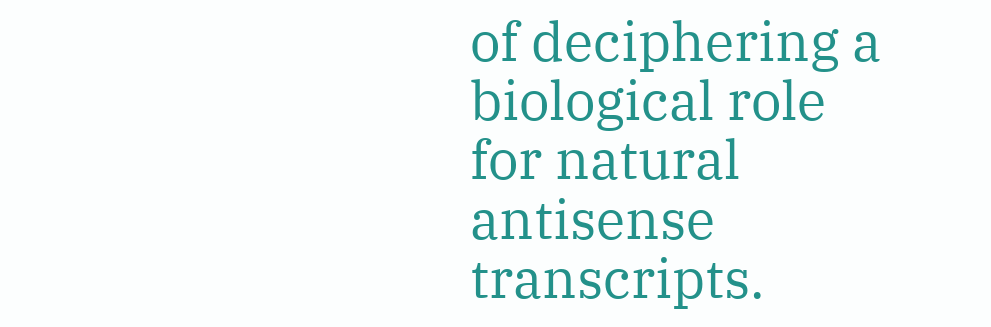of deciphering a biological role for natural antisense transcripts.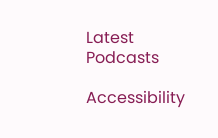Latest Podcasts

Accessibility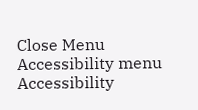Close Menu
Accessibility menu Accessibility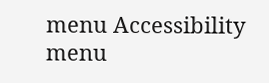menu Accessibility menu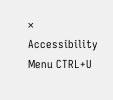× Accessibility Menu CTRL+U